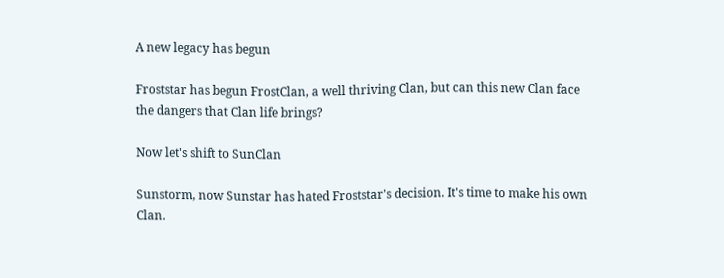A new legacy has begun

Froststar has begun FrostClan, a well thriving Clan, but can this new Clan face the dangers that Clan life brings?

Now let's shift to SunClan

Sunstorm, now Sunstar has hated Froststar's decision. It's time to make his own Clan.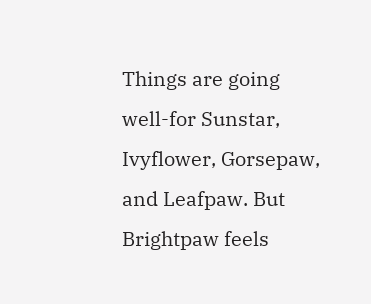Things are going well-for Sunstar, Ivyflower, Gorsepaw, and Leafpaw. But Brightpaw feels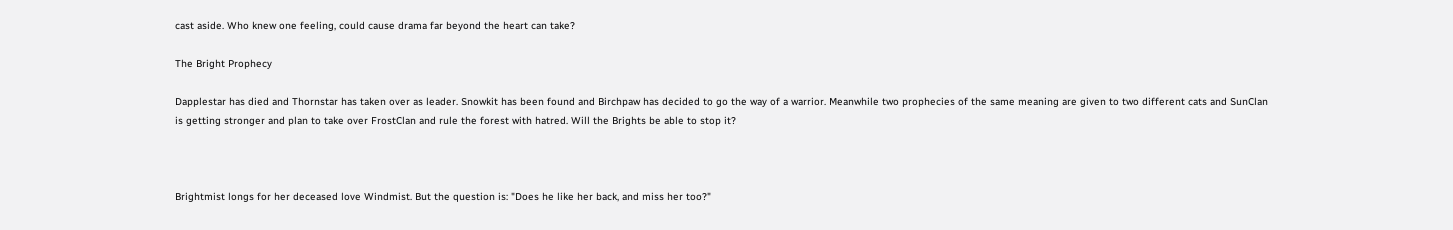cast aside. Who knew one feeling, could cause drama far beyond the heart can take?

The Bright Prophecy

Dapplestar has died and Thornstar has taken over as leader. Snowkit has been found and Birchpaw has decided to go the way of a warrior. Meanwhile two prophecies of the same meaning are given to two different cats and SunClan is getting stronger and plan to take over FrostClan and rule the forest with hatred. Will the Brights be able to stop it?



Brightmist longs for her deceased love Windmist. But the question is: "Does he like her back, and miss her too?"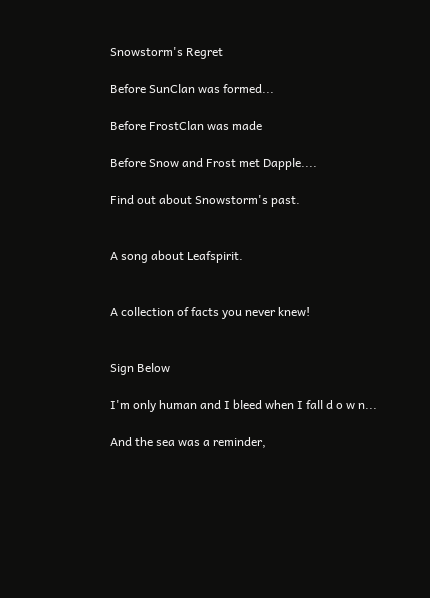Snowstorm's Regret

Before SunClan was formed...

Before FrostClan was made

Before Snow and Frost met Dapple....

Find out about Snowstorm's past.


A song about Leafspirit.


A collection of facts you never knew!


Sign Below

I'm only human and I bleed when I fall d o w n...

And the sea was a reminder,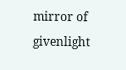mirror of givenlight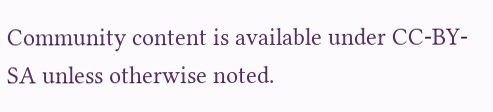Community content is available under CC-BY-SA unless otherwise noted.